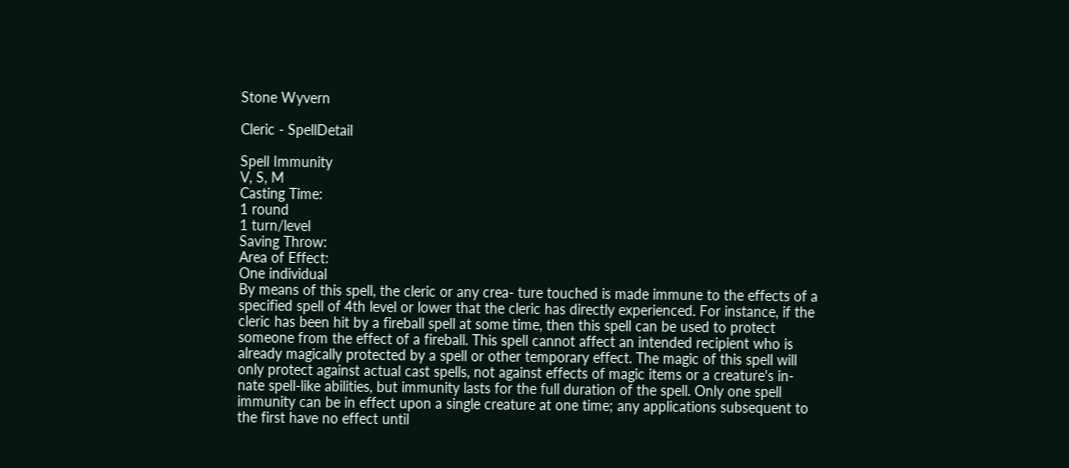Stone Wyvern

Cleric - SpellDetail

Spell Immunity
V, S, M
Casting Time:
1 round
1 turn/level
Saving Throw:
Area of Effect:
One individual
By means of this spell, the cleric or any crea- ture touched is made immune to the effects of a specified spell of 4th level or lower that the cleric has directly experienced. For instance, if the cleric has been hit by a fireball spell at some time, then this spell can be used to protect someone from the effect of a fireball. This spell cannot affect an intended recipient who is already magically protected by a spell or other temporary effect. The magic of this spell will only protect against actual cast spells, not against effects of magic items or a creature's in- nate spell-like abilities, but immunity lasts for the full duration of the spell. Only one spell immunity can be in effect upon a single creature at one time; any applications subsequent to the first have no effect until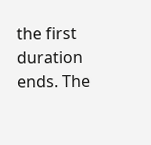the first duration ends. The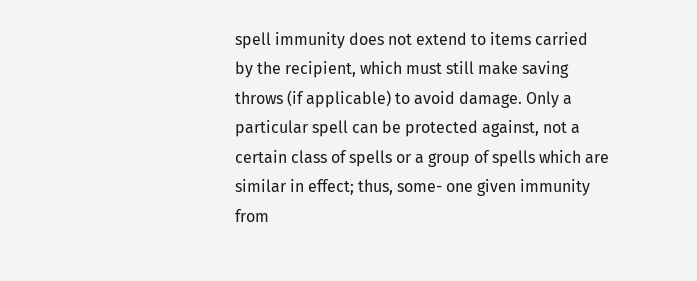spell immunity does not extend to items carried by the recipient, which must still make saving throws (if applicable) to avoid damage. Only a particular spell can be protected against, not a certain class of spells or a group of spells which are similar in effect; thus, some- one given immunity from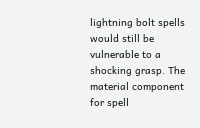lightning bolt spells would still be vulnerable to a shocking grasp. The material component for spell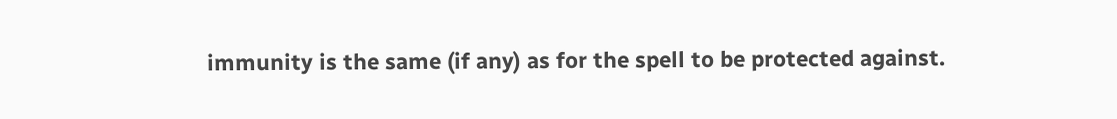immunity is the same (if any) as for the spell to be protected against.